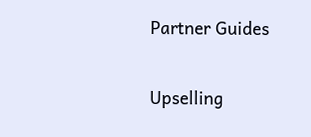Partner Guides

Upselling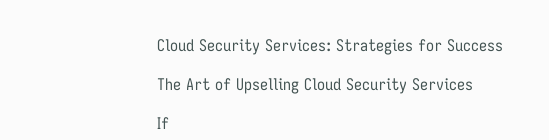Cloud Security Services: Strategies for Success

The Art of Upselling Cloud Security Services

If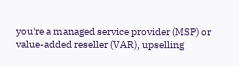you're a managed service provider (MSP) or value-added reseller (VAR), upselling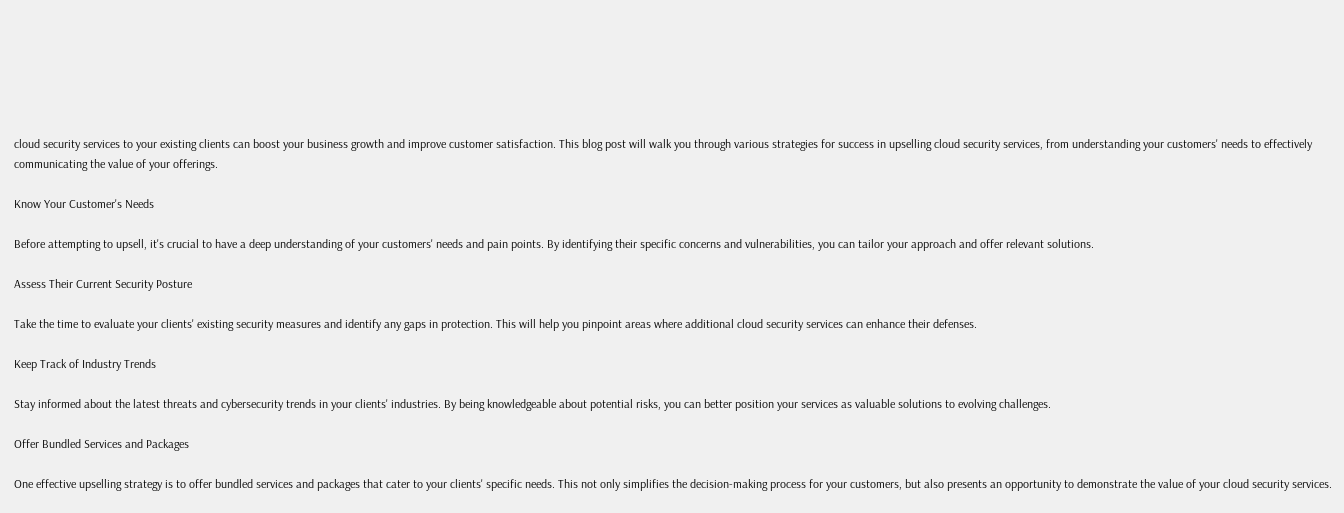cloud security services to your existing clients can boost your business growth and improve customer satisfaction. This blog post will walk you through various strategies for success in upselling cloud security services, from understanding your customers' needs to effectively communicating the value of your offerings.

Know Your Customer's Needs

Before attempting to upsell, it's crucial to have a deep understanding of your customers' needs and pain points. By identifying their specific concerns and vulnerabilities, you can tailor your approach and offer relevant solutions.

Assess Their Current Security Posture

Take the time to evaluate your clients' existing security measures and identify any gaps in protection. This will help you pinpoint areas where additional cloud security services can enhance their defenses.

Keep Track of Industry Trends

Stay informed about the latest threats and cybersecurity trends in your clients' industries. By being knowledgeable about potential risks, you can better position your services as valuable solutions to evolving challenges.

Offer Bundled Services and Packages

One effective upselling strategy is to offer bundled services and packages that cater to your clients' specific needs. This not only simplifies the decision-making process for your customers, but also presents an opportunity to demonstrate the value of your cloud security services.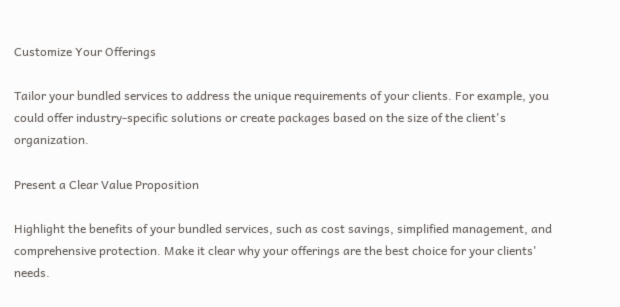Customize Your Offerings

Tailor your bundled services to address the unique requirements of your clients. For example, you could offer industry-specific solutions or create packages based on the size of the client's organization.

Present a Clear Value Proposition

Highlight the benefits of your bundled services, such as cost savings, simplified management, and comprehensive protection. Make it clear why your offerings are the best choice for your clients' needs.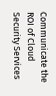Communicate the ROI of Cloud Security Services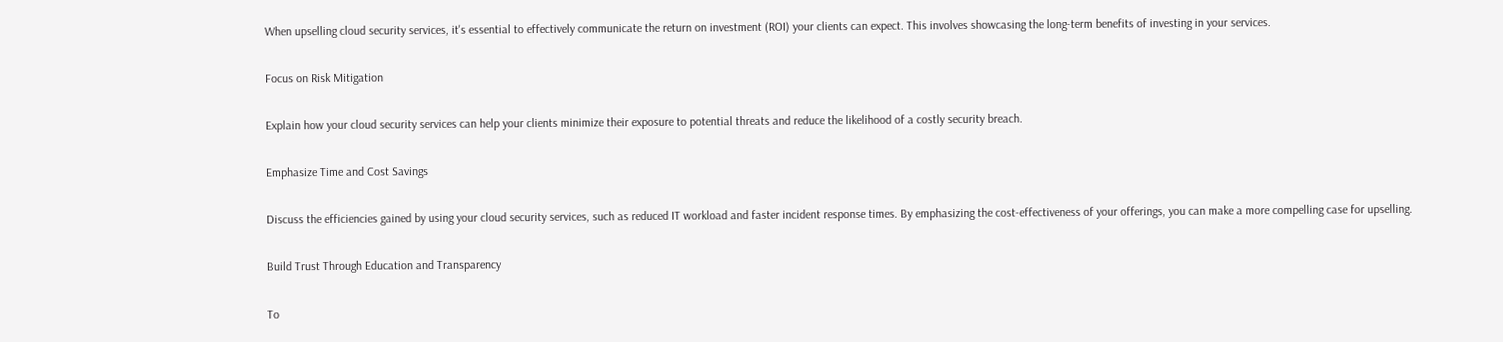When upselling cloud security services, it's essential to effectively communicate the return on investment (ROI) your clients can expect. This involves showcasing the long-term benefits of investing in your services.

Focus on Risk Mitigation

Explain how your cloud security services can help your clients minimize their exposure to potential threats and reduce the likelihood of a costly security breach.

Emphasize Time and Cost Savings

Discuss the efficiencies gained by using your cloud security services, such as reduced IT workload and faster incident response times. By emphasizing the cost-effectiveness of your offerings, you can make a more compelling case for upselling.

Build Trust Through Education and Transparency

To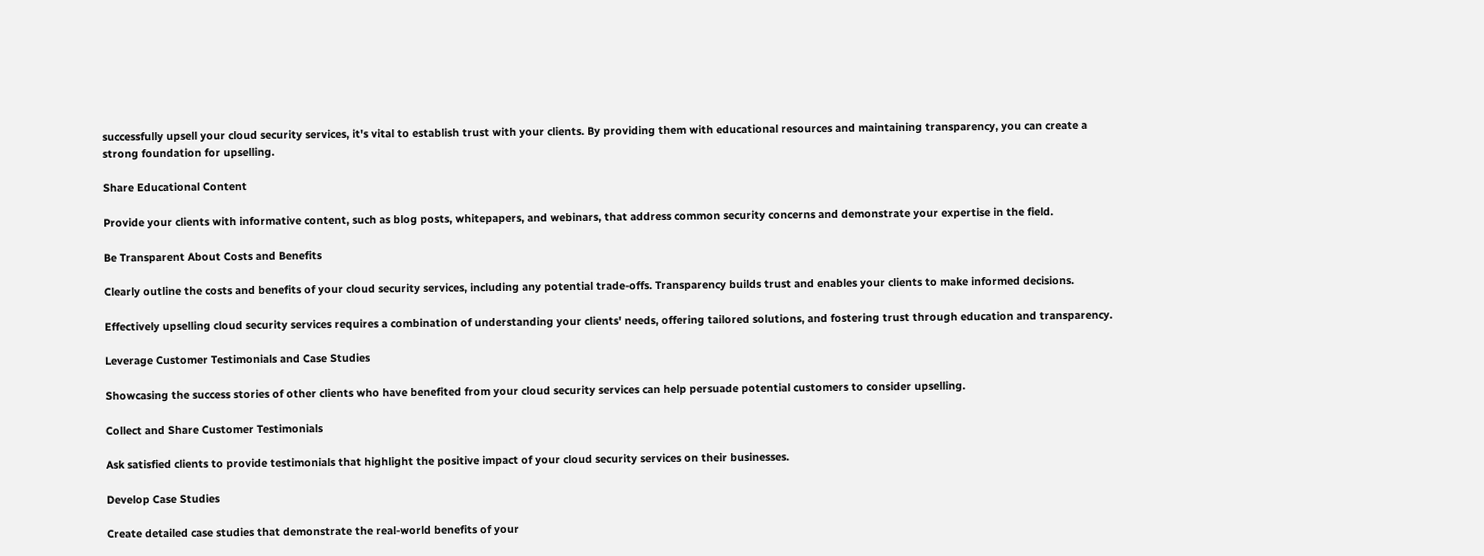successfully upsell your cloud security services, it's vital to establish trust with your clients. By providing them with educational resources and maintaining transparency, you can create a strong foundation for upselling.

Share Educational Content

Provide your clients with informative content, such as blog posts, whitepapers, and webinars, that address common security concerns and demonstrate your expertise in the field.

Be Transparent About Costs and Benefits

Clearly outline the costs and benefits of your cloud security services, including any potential trade-offs. Transparency builds trust and enables your clients to make informed decisions.

Effectively upselling cloud security services requires a combination of understanding your clients' needs, offering tailored solutions, and fostering trust through education and transparency.

Leverage Customer Testimonials and Case Studies

Showcasing the success stories of other clients who have benefited from your cloud security services can help persuade potential customers to consider upselling.

Collect and Share Customer Testimonials

Ask satisfied clients to provide testimonials that highlight the positive impact of your cloud security services on their businesses.

Develop Case Studies

Create detailed case studies that demonstrate the real-world benefits of your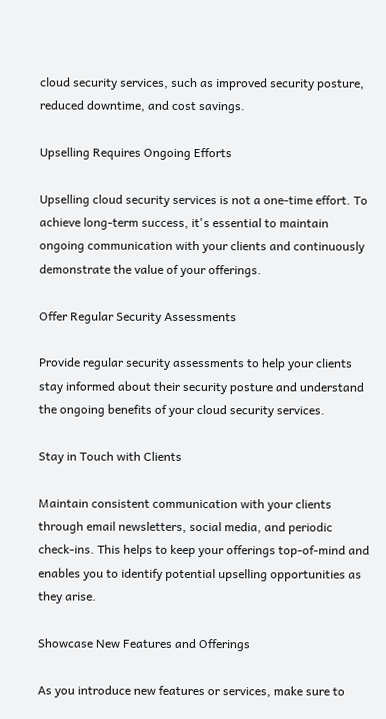cloud security services, such as improved security posture, reduced downtime, and cost savings.

Upselling Requires Ongoing Efforts

Upselling cloud security services is not a one-time effort. To achieve long-term success, it's essential to maintain ongoing communication with your clients and continuously demonstrate the value of your offerings.

Offer Regular Security Assessments

Provide regular security assessments to help your clients stay informed about their security posture and understand the ongoing benefits of your cloud security services.

Stay in Touch with Clients

Maintain consistent communication with your clients through email newsletters, social media, and periodic check-ins. This helps to keep your offerings top-of-mind and enables you to identify potential upselling opportunities as they arise.

Showcase New Features and Offerings

As you introduce new features or services, make sure to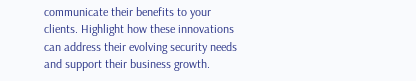communicate their benefits to your clients. Highlight how these innovations can address their evolving security needs and support their business growth.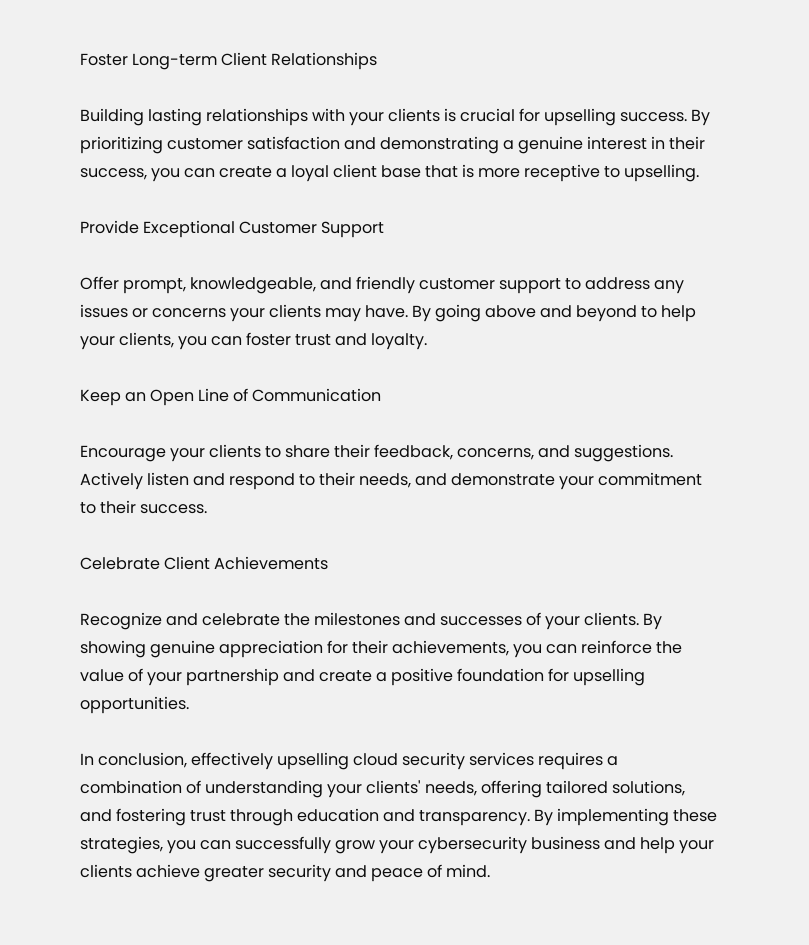Foster Long-term Client Relationships

Building lasting relationships with your clients is crucial for upselling success. By prioritizing customer satisfaction and demonstrating a genuine interest in their success, you can create a loyal client base that is more receptive to upselling.

Provide Exceptional Customer Support

Offer prompt, knowledgeable, and friendly customer support to address any issues or concerns your clients may have. By going above and beyond to help your clients, you can foster trust and loyalty.

Keep an Open Line of Communication

Encourage your clients to share their feedback, concerns, and suggestions. Actively listen and respond to their needs, and demonstrate your commitment to their success.

Celebrate Client Achievements

Recognize and celebrate the milestones and successes of your clients. By showing genuine appreciation for their achievements, you can reinforce the value of your partnership and create a positive foundation for upselling opportunities.

In conclusion, effectively upselling cloud security services requires a combination of understanding your clients' needs, offering tailored solutions, and fostering trust through education and transparency. By implementing these strategies, you can successfully grow your cybersecurity business and help your clients achieve greater security and peace of mind.